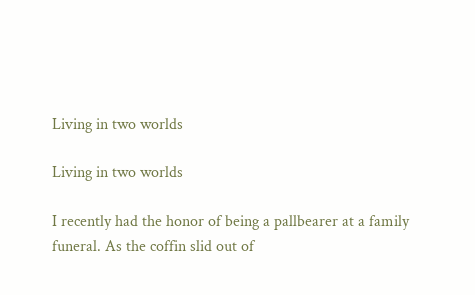Living in two worlds

Living in two worlds

I recently had the honor of being a pallbearer at a family funeral. As the coffin slid out of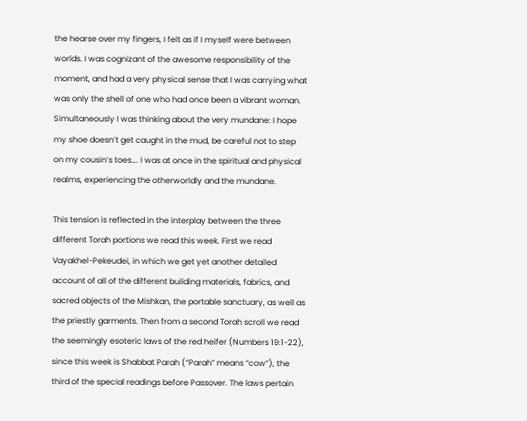the hearse over my fingers, I felt as if I myself were between worlds. I was cognizant of the awesome responsibility of the moment, and had a very physical sense that I was carrying what was only the shell of one who had once been a vibrant woman. Simultaneously I was thinking about the very mundane: I hope my shoe doesn’t get caught in the mud, be careful not to step on my cousin’s toes…. I was at once in the spiritual and physical realms, experiencing the otherworldly and the mundane.

This tension is reflected in the interplay between the three different Torah portions we read this week. First we read Vayakhel-Pekeudei, in which we get yet another detailed account of all of the different building materials, fabrics, and sacred objects of the Mishkan, the portable sanctuary, as well as the priestly garments. Then from a second Torah scroll we read the seemingly esoteric laws of the red heifer (Numbers 19:1-22), since this week is Shabbat Parah (“Parah” means “cow”), the third of the special readings before Passover. The laws pertain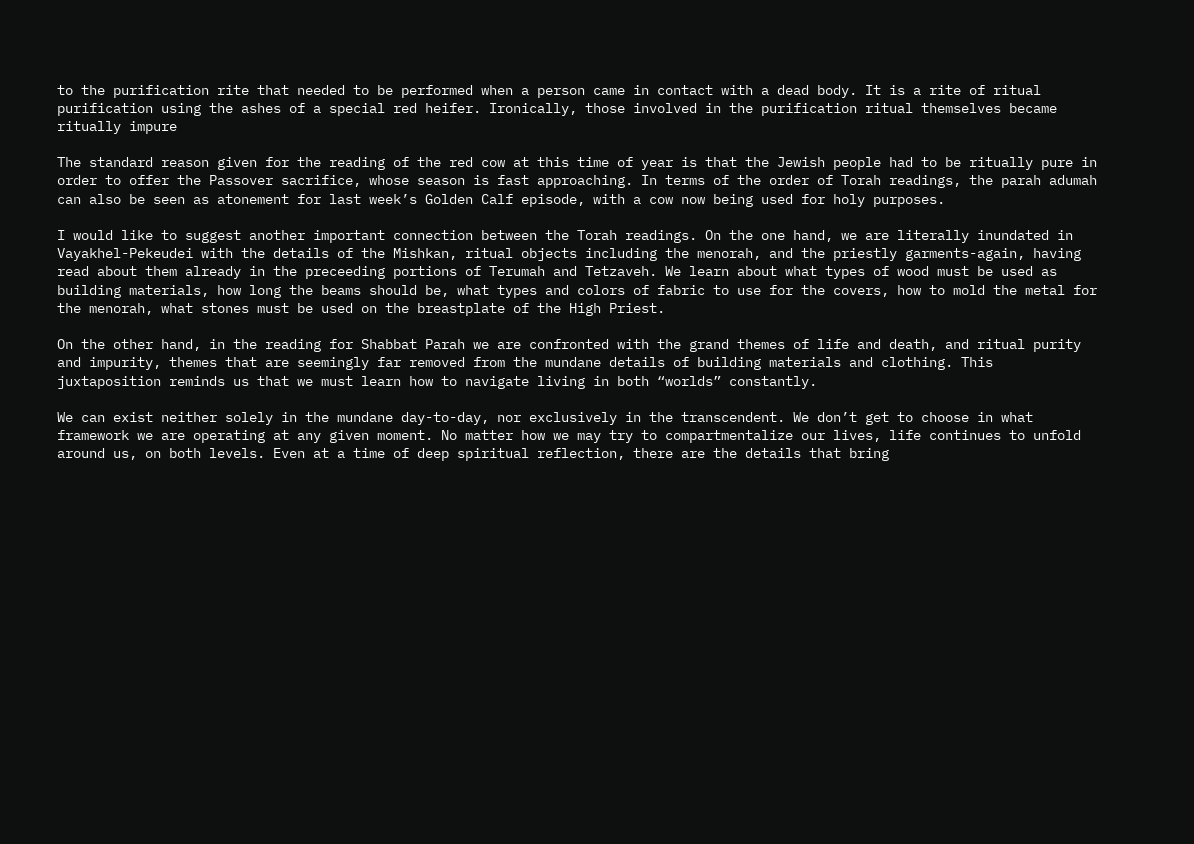to the purification rite that needed to be performed when a person came in contact with a dead body. It is a rite of ritual purification using the ashes of a special red heifer. Ironically, those involved in the purification ritual themselves became ritually impure

The standard reason given for the reading of the red cow at this time of year is that the Jewish people had to be ritually pure in order to offer the Passover sacrifice, whose season is fast approaching. In terms of the order of Torah readings, the parah adumah can also be seen as atonement for last week’s Golden Calf episode, with a cow now being used for holy purposes.

I would like to suggest another important connection between the Torah readings. On the one hand, we are literally inundated in Vayakhel-Pekeudei with the details of the Mishkan, ritual objects including the menorah, and the priestly garments-again, having read about them already in the preceeding portions of Terumah and Tetzaveh. We learn about what types of wood must be used as building materials, how long the beams should be, what types and colors of fabric to use for the covers, how to mold the metal for the menorah, what stones must be used on the breastplate of the High Priest.

On the other hand, in the reading for Shabbat Parah we are confronted with the grand themes of life and death, and ritual purity and impurity, themes that are seemingly far removed from the mundane details of building materials and clothing. This juxtaposition reminds us that we must learn how to navigate living in both “worlds” constantly.

We can exist neither solely in the mundane day-to-day, nor exclusively in the transcendent. We don’t get to choose in what framework we are operating at any given moment. No matter how we may try to compartmentalize our lives, life continues to unfold around us, on both levels. Even at a time of deep spiritual reflection, there are the details that bring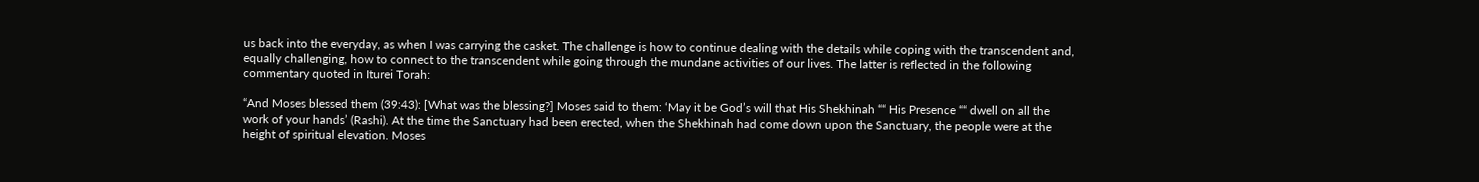us back into the everyday, as when I was carrying the casket. The challenge is how to continue dealing with the details while coping with the transcendent and, equally challenging, how to connect to the transcendent while going through the mundane activities of our lives. The latter is reflected in the following commentary quoted in Iturei Torah:

“And Moses blessed them (39:43): [What was the blessing?] Moses said to them: ‘May it be God’s will that His Shekhinah ““ His Presence ““ dwell on all the work of your hands’ (Rashi). At the time the Sanctuary had been erected, when the Shekhinah had come down upon the Sanctuary, the people were at the height of spiritual elevation. Moses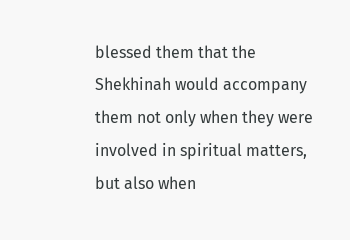blessed them that the Shekhinah would accompany them not only when they were involved in spiritual matters, but also when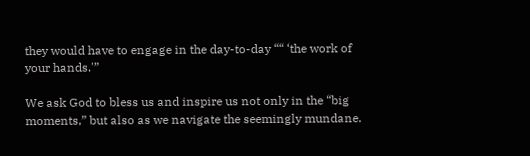they would have to engage in the day-to-day ““ ‘the work of your hands.'”

We ask God to bless us and inspire us not only in the “big moments,” but also as we navigate the seemingly mundane.